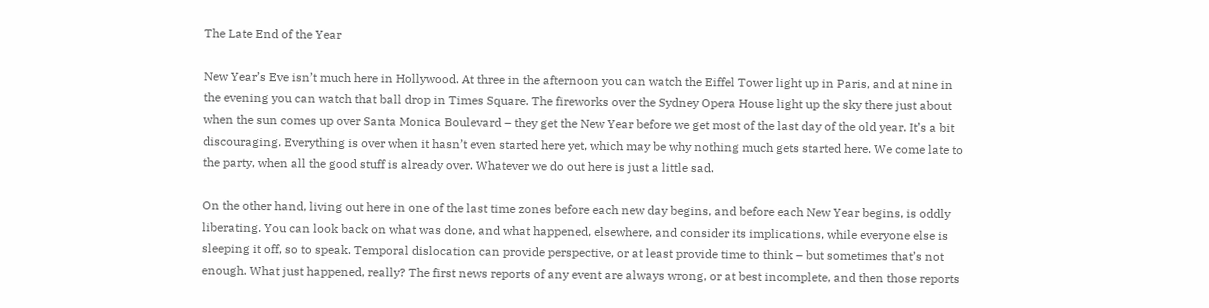The Late End of the Year

New Year’s Eve isn’t much here in Hollywood. At three in the afternoon you can watch the Eiffel Tower light up in Paris, and at nine in the evening you can watch that ball drop in Times Square. The fireworks over the Sydney Opera House light up the sky there just about when the sun comes up over Santa Monica Boulevard – they get the New Year before we get most of the last day of the old year. It’s a bit discouraging. Everything is over when it hasn’t even started here yet, which may be why nothing much gets started here. We come late to the party, when all the good stuff is already over. Whatever we do out here is just a little sad.

On the other hand, living out here in one of the last time zones before each new day begins, and before each New Year begins, is oddly liberating. You can look back on what was done, and what happened, elsewhere, and consider its implications, while everyone else is sleeping it off, so to speak. Temporal dislocation can provide perspective, or at least provide time to think – but sometimes that’s not enough. What just happened, really? The first news reports of any event are always wrong, or at best incomplete, and then those reports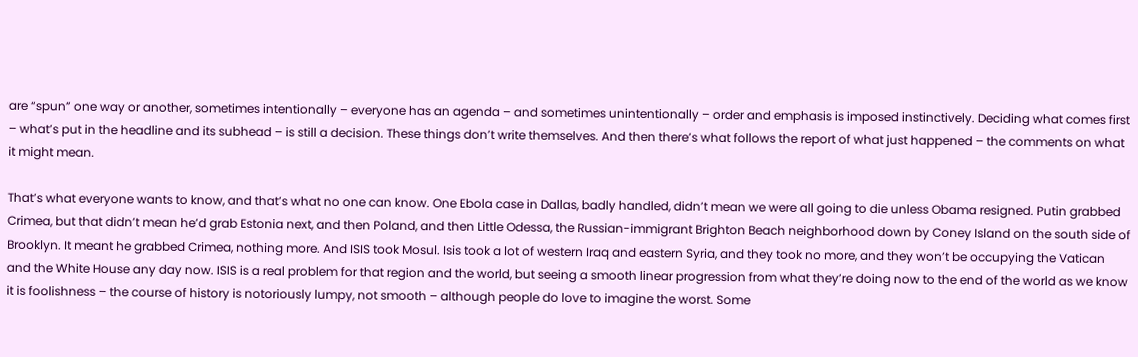are “spun” one way or another, sometimes intentionally – everyone has an agenda – and sometimes unintentionally – order and emphasis is imposed instinctively. Deciding what comes first – what’s put in the headline and its subhead – is still a decision. These things don’t write themselves. And then there’s what follows the report of what just happened – the comments on what it might mean.

That’s what everyone wants to know, and that’s what no one can know. One Ebola case in Dallas, badly handled, didn’t mean we were all going to die unless Obama resigned. Putin grabbed Crimea, but that didn’t mean he’d grab Estonia next, and then Poland, and then Little Odessa, the Russian-immigrant Brighton Beach neighborhood down by Coney Island on the south side of Brooklyn. It meant he grabbed Crimea, nothing more. And ISIS took Mosul. Isis took a lot of western Iraq and eastern Syria, and they took no more, and they won’t be occupying the Vatican and the White House any day now. ISIS is a real problem for that region and the world, but seeing a smooth linear progression from what they’re doing now to the end of the world as we know it is foolishness – the course of history is notoriously lumpy, not smooth – although people do love to imagine the worst. Some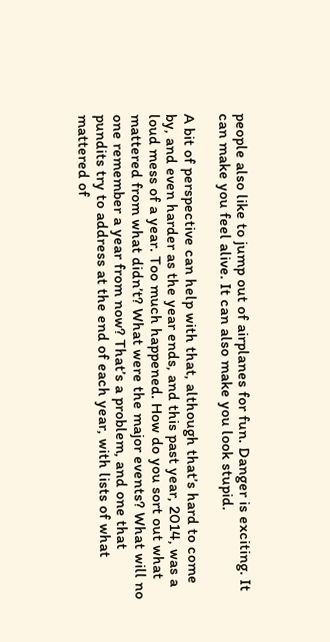people also like to jump out of airplanes for fun. Danger is exciting. It can make you feel alive. It can also make you look stupid.

A bit of perspective can help with that, although that’s hard to come by, and even harder as the year ends, and this past year, 2014, was a loud mess of a year. Too much happened. How do you sort out what mattered from what didn’t? What were the major events? What will no one remember a year from now? That’s a problem, and one that pundits try to address at the end of each year, with lists of what mattered of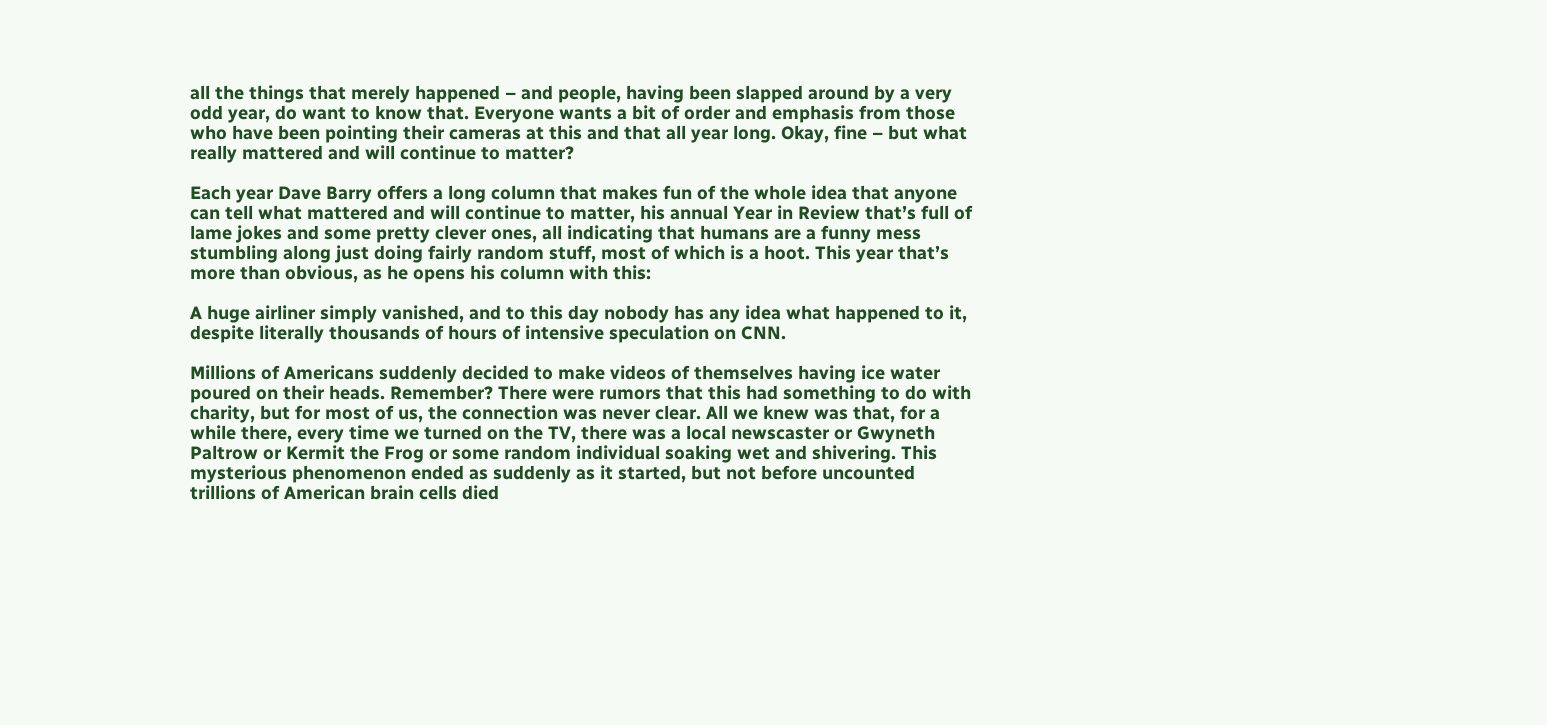all the things that merely happened – and people, having been slapped around by a very odd year, do want to know that. Everyone wants a bit of order and emphasis from those who have been pointing their cameras at this and that all year long. Okay, fine – but what really mattered and will continue to matter?

Each year Dave Barry offers a long column that makes fun of the whole idea that anyone can tell what mattered and will continue to matter, his annual Year in Review that’s full of lame jokes and some pretty clever ones, all indicating that humans are a funny mess stumbling along just doing fairly random stuff, most of which is a hoot. This year that’s more than obvious, as he opens his column with this:

A huge airliner simply vanished, and to this day nobody has any idea what happened to it, despite literally thousands of hours of intensive speculation on CNN.

Millions of Americans suddenly decided to make videos of themselves having ice water poured on their heads. Remember? There were rumors that this had something to do with charity, but for most of us, the connection was never clear. All we knew was that, for a while there, every time we turned on the TV, there was a local newscaster or Gwyneth Paltrow or Kermit the Frog or some random individual soaking wet and shivering. This mysterious phenomenon ended as suddenly as it started, but not before uncounted trillions of American brain cells died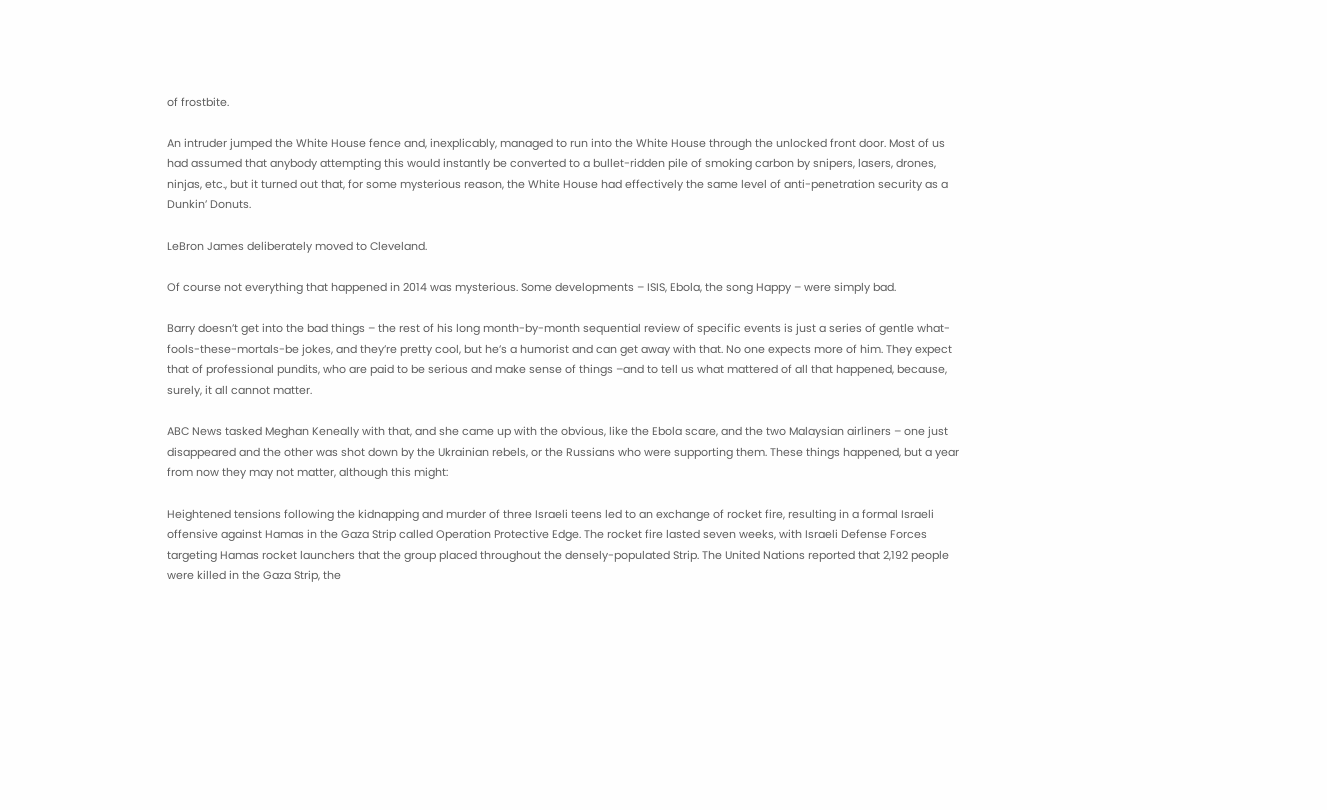of frostbite.

An intruder jumped the White House fence and, inexplicably, managed to run into the White House through the unlocked front door. Most of us had assumed that anybody attempting this would instantly be converted to a bullet-ridden pile of smoking carbon by snipers, lasers, drones, ninjas, etc., but it turned out that, for some mysterious reason, the White House had effectively the same level of anti-penetration security as a Dunkin’ Donuts.

LeBron James deliberately moved to Cleveland.

Of course not everything that happened in 2014 was mysterious. Some developments – ISIS, Ebola, the song Happy – were simply bad.

Barry doesn’t get into the bad things – the rest of his long month-by-month sequential review of specific events is just a series of gentle what-fools-these-mortals-be jokes, and they’re pretty cool, but he’s a humorist and can get away with that. No one expects more of him. They expect that of professional pundits, who are paid to be serious and make sense of things –and to tell us what mattered of all that happened, because, surely, it all cannot matter.

ABC News tasked Meghan Keneally with that, and she came up with the obvious, like the Ebola scare, and the two Malaysian airliners – one just disappeared and the other was shot down by the Ukrainian rebels, or the Russians who were supporting them. These things happened, but a year from now they may not matter, although this might:

Heightened tensions following the kidnapping and murder of three Israeli teens led to an exchange of rocket fire, resulting in a formal Israeli offensive against Hamas in the Gaza Strip called Operation Protective Edge. The rocket fire lasted seven weeks, with Israeli Defense Forces targeting Hamas rocket launchers that the group placed throughout the densely-populated Strip. The United Nations reported that 2,192 people were killed in the Gaza Strip, the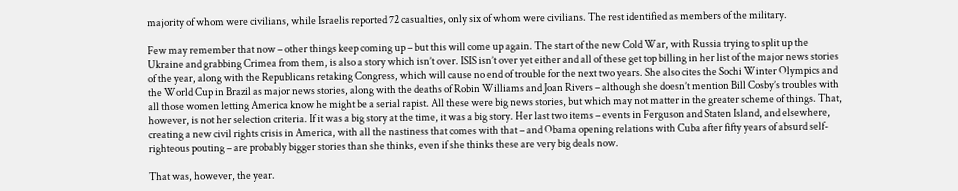majority of whom were civilians, while Israelis reported 72 casualties, only six of whom were civilians. The rest identified as members of the military.

Few may remember that now – other things keep coming up – but this will come up again. The start of the new Cold War, with Russia trying to split up the Ukraine and grabbing Crimea from them, is also a story which isn’t over. ISIS isn’t over yet either and all of these get top billing in her list of the major news stories of the year, along with the Republicans retaking Congress, which will cause no end of trouble for the next two years. She also cites the Sochi Winter Olympics and the World Cup in Brazil as major news stories, along with the deaths of Robin Williams and Joan Rivers – although she doesn’t mention Bill Cosby’s troubles with all those women letting America know he might be a serial rapist. All these were big news stories, but which may not matter in the greater scheme of things. That, however, is not her selection criteria. If it was a big story at the time, it was a big story. Her last two items – events in Ferguson and Staten Island, and elsewhere, creating a new civil rights crisis in America, with all the nastiness that comes with that – and Obama opening relations with Cuba after fifty years of absurd self-righteous pouting – are probably bigger stories than she thinks, even if she thinks these are very big deals now.

That was, however, the year.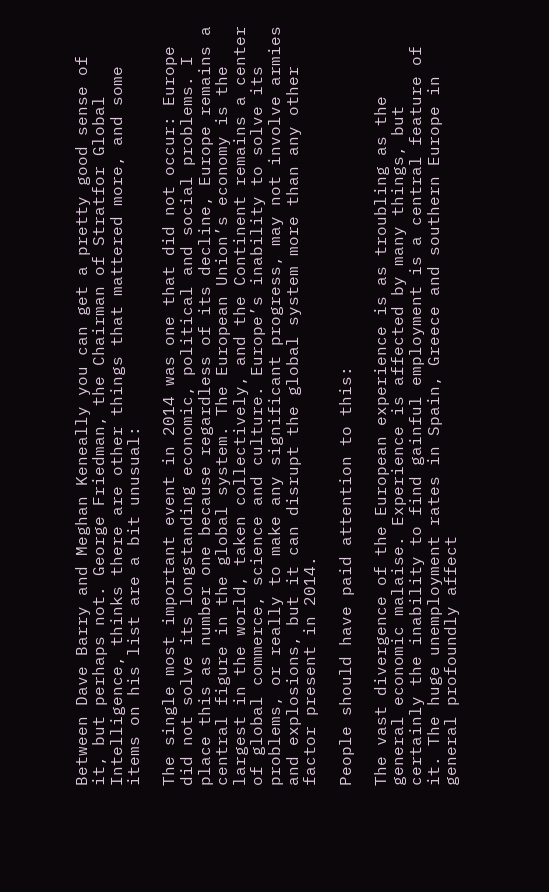Between Dave Barry and Meghan Keneally you can get a pretty good sense of it, but perhaps not. George Friedman, the Chairman of Stratfor Global Intelligence, thinks there are other things that mattered more, and some items on his list are a bit unusual:

The single most important event in 2014 was one that did not occur: Europe did not solve its longstanding economic, political and social problems. I place this as number one because regardless of its decline, Europe remains a central figure in the global system. The European Union’s economy is the largest in the world, taken collectively, and the Continent remains a center of global commerce, science and culture. Europe’s inability to solve its problems, or really to make any significant progress, may not involve armies and explosions, but it can disrupt the global system more than any other factor present in 2014.

People should have paid attention to this:

The vast divergence of the European experience is as troubling as the general economic malaise. Experience is affected by many things, but certainly the inability to find gainful employment is a central feature of it. The huge unemployment rates in Spain, Greece and southern Europe in general profoundly affect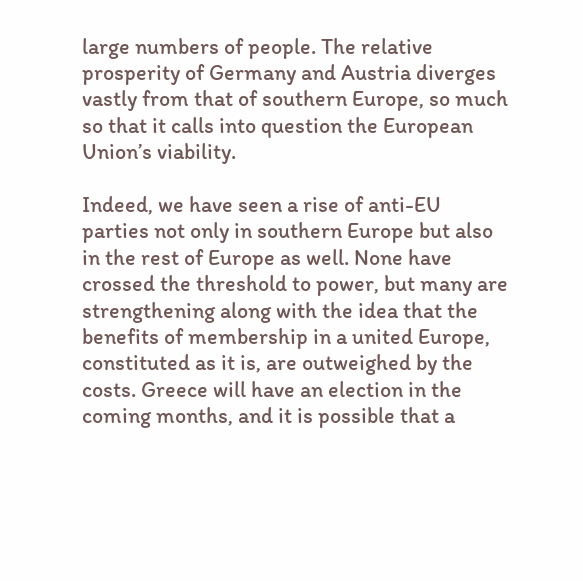large numbers of people. The relative prosperity of Germany and Austria diverges vastly from that of southern Europe, so much so that it calls into question the European Union’s viability.

Indeed, we have seen a rise of anti-EU parties not only in southern Europe but also in the rest of Europe as well. None have crossed the threshold to power, but many are strengthening along with the idea that the benefits of membership in a united Europe, constituted as it is, are outweighed by the costs. Greece will have an election in the coming months, and it is possible that a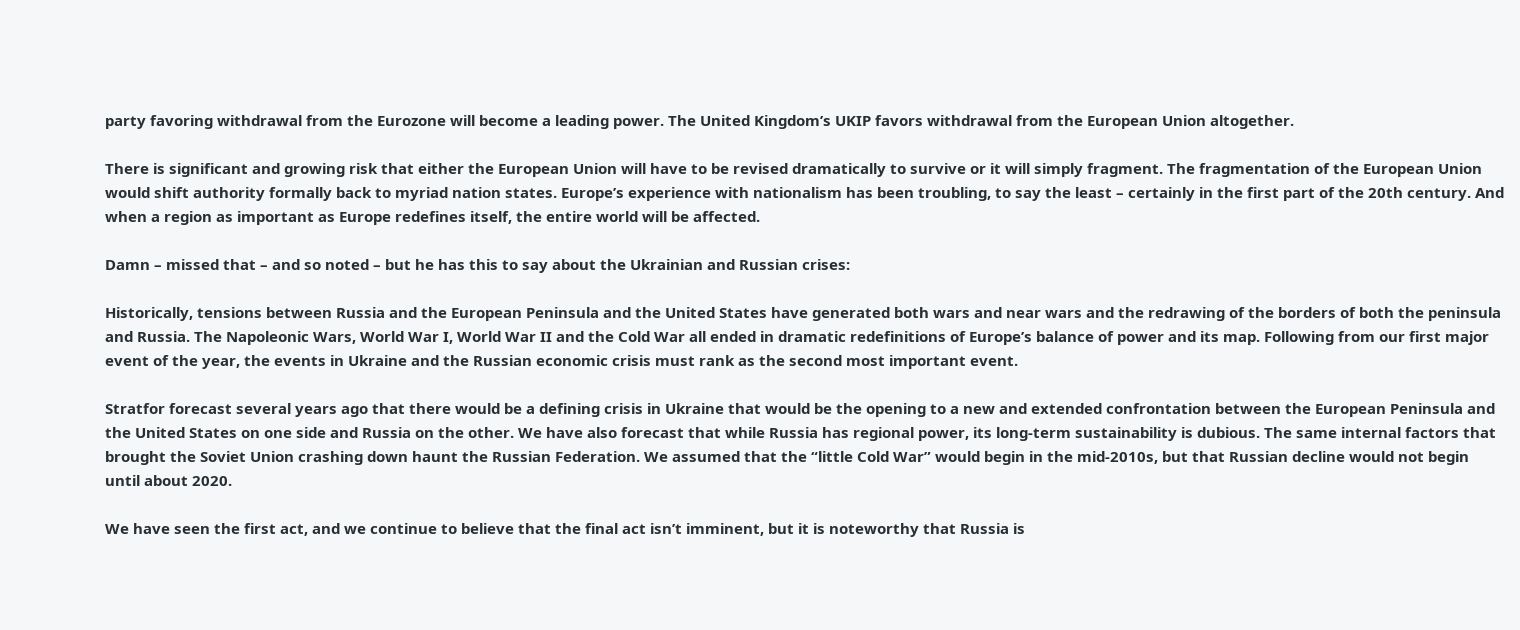party favoring withdrawal from the Eurozone will become a leading power. The United Kingdom’s UKIP favors withdrawal from the European Union altogether.

There is significant and growing risk that either the European Union will have to be revised dramatically to survive or it will simply fragment. The fragmentation of the European Union would shift authority formally back to myriad nation states. Europe’s experience with nationalism has been troubling, to say the least – certainly in the first part of the 20th century. And when a region as important as Europe redefines itself, the entire world will be affected.

Damn – missed that – and so noted – but he has this to say about the Ukrainian and Russian crises:

Historically, tensions between Russia and the European Peninsula and the United States have generated both wars and near wars and the redrawing of the borders of both the peninsula and Russia. The Napoleonic Wars, World War I, World War II and the Cold War all ended in dramatic redefinitions of Europe’s balance of power and its map. Following from our first major event of the year, the events in Ukraine and the Russian economic crisis must rank as the second most important event.

Stratfor forecast several years ago that there would be a defining crisis in Ukraine that would be the opening to a new and extended confrontation between the European Peninsula and the United States on one side and Russia on the other. We have also forecast that while Russia has regional power, its long-term sustainability is dubious. The same internal factors that brought the Soviet Union crashing down haunt the Russian Federation. We assumed that the “little Cold War” would begin in the mid-2010s, but that Russian decline would not begin until about 2020.

We have seen the first act, and we continue to believe that the final act isn’t imminent, but it is noteworthy that Russia is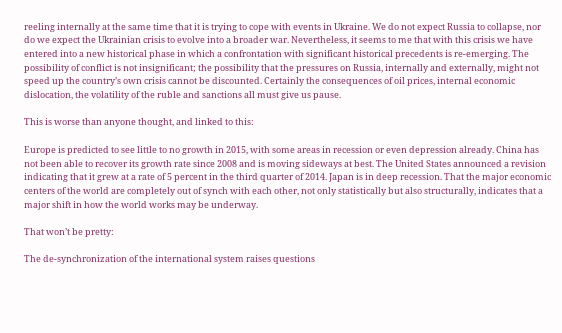reeling internally at the same time that it is trying to cope with events in Ukraine. We do not expect Russia to collapse, nor do we expect the Ukrainian crisis to evolve into a broader war. Nevertheless, it seems to me that with this crisis we have entered into a new historical phase in which a confrontation with significant historical precedents is re-emerging. The possibility of conflict is not insignificant; the possibility that the pressures on Russia, internally and externally, might not speed up the country’s own crisis cannot be discounted. Certainly the consequences of oil prices, internal economic dislocation, the volatility of the ruble and sanctions all must give us pause.

This is worse than anyone thought, and linked to this:

Europe is predicted to see little to no growth in 2015, with some areas in recession or even depression already. China has not been able to recover its growth rate since 2008 and is moving sideways at best. The United States announced a revision indicating that it grew at a rate of 5 percent in the third quarter of 2014. Japan is in deep recession. That the major economic centers of the world are completely out of synch with each other, not only statistically but also structurally, indicates that a major shift in how the world works may be underway.

That won’t be pretty:

The de-synchronization of the international system raises questions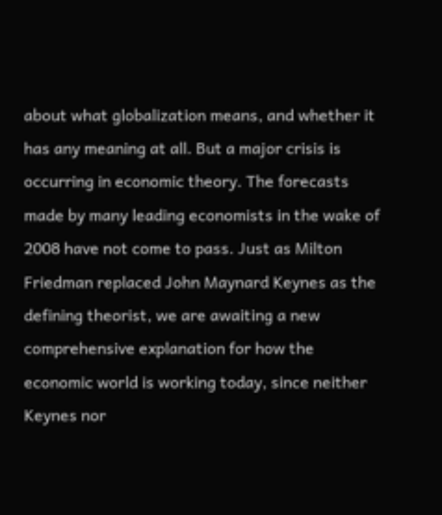about what globalization means, and whether it has any meaning at all. But a major crisis is occurring in economic theory. The forecasts made by many leading economists in the wake of 2008 have not come to pass. Just as Milton Friedman replaced John Maynard Keynes as the defining theorist, we are awaiting a new comprehensive explanation for how the economic world is working today, since neither Keynes nor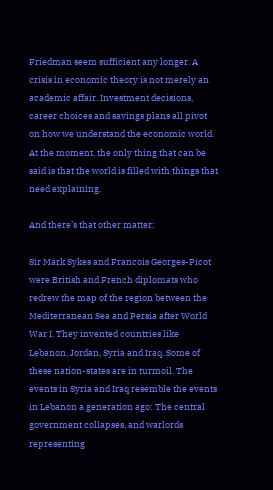Friedman seem sufficient any longer. A crisis in economic theory is not merely an academic affair. Investment decisions, career choices and savings plans all pivot on how we understand the economic world. At the moment, the only thing that can be said is that the world is filled with things that need explaining.

And there’s that other matter:

Sir Mark Sykes and Francois Georges-Picot were British and French diplomats who redrew the map of the region between the Mediterranean Sea and Persia after World War I. They invented countries like Lebanon, Jordan, Syria and Iraq. Some of these nation-states are in turmoil. The events in Syria and Iraq resemble the events in Lebanon a generation ago: The central government collapses, and warlords representing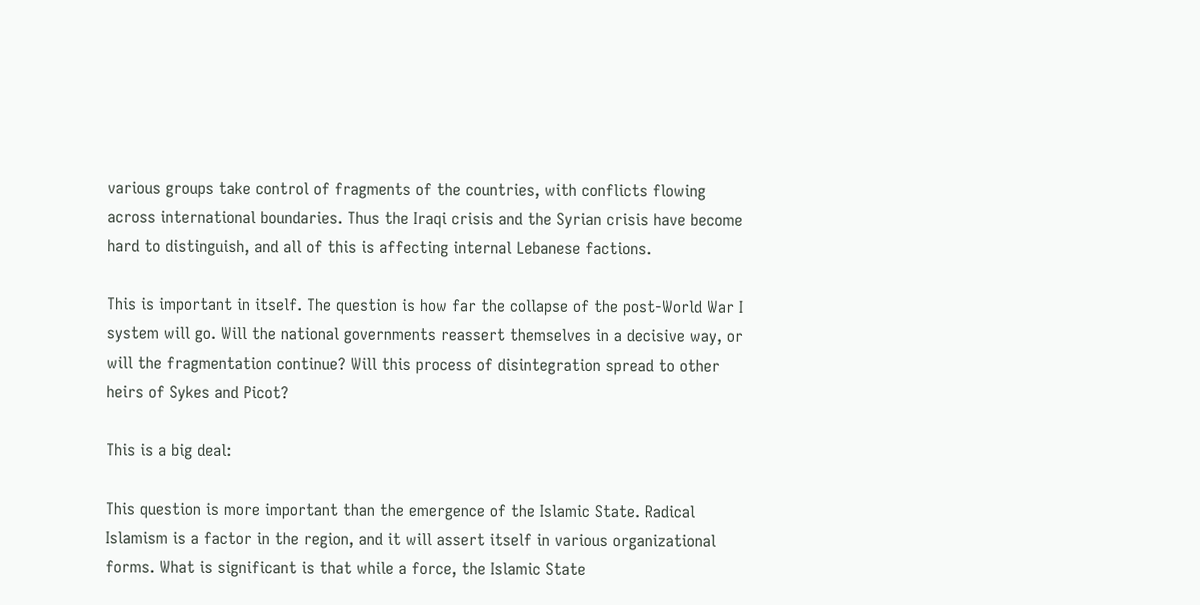various groups take control of fragments of the countries, with conflicts flowing across international boundaries. Thus the Iraqi crisis and the Syrian crisis have become hard to distinguish, and all of this is affecting internal Lebanese factions.

This is important in itself. The question is how far the collapse of the post-World War I system will go. Will the national governments reassert themselves in a decisive way, or will the fragmentation continue? Will this process of disintegration spread to other heirs of Sykes and Picot?

This is a big deal:

This question is more important than the emergence of the Islamic State. Radical Islamism is a factor in the region, and it will assert itself in various organizational forms. What is significant is that while a force, the Islamic State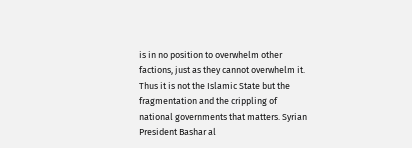is in no position to overwhelm other factions, just as they cannot overwhelm it. Thus it is not the Islamic State but the fragmentation and the crippling of national governments that matters. Syrian President Bashar al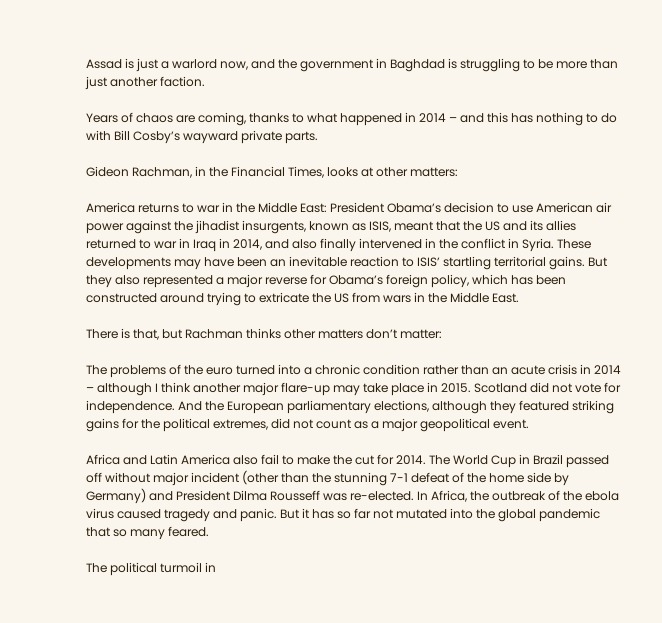Assad is just a warlord now, and the government in Baghdad is struggling to be more than just another faction.

Years of chaos are coming, thanks to what happened in 2014 – and this has nothing to do with Bill Cosby’s wayward private parts.

Gideon Rachman, in the Financial Times, looks at other matters:

America returns to war in the Middle East: President Obama’s decision to use American air power against the jihadist insurgents, known as ISIS, meant that the US and its allies returned to war in Iraq in 2014, and also finally intervened in the conflict in Syria. These developments may have been an inevitable reaction to ISIS’ startling territorial gains. But they also represented a major reverse for Obama’s foreign policy, which has been constructed around trying to extricate the US from wars in the Middle East.

There is that, but Rachman thinks other matters don’t matter:

The problems of the euro turned into a chronic condition rather than an acute crisis in 2014 – although I think another major flare-up may take place in 2015. Scotland did not vote for independence. And the European parliamentary elections, although they featured striking gains for the political extremes, did not count as a major geopolitical event.

Africa and Latin America also fail to make the cut for 2014. The World Cup in Brazil passed off without major incident (other than the stunning 7-1 defeat of the home side by Germany) and President Dilma Rousseff was re-elected. In Africa, the outbreak of the ebola virus caused tragedy and panic. But it has so far not mutated into the global pandemic that so many feared.

The political turmoil in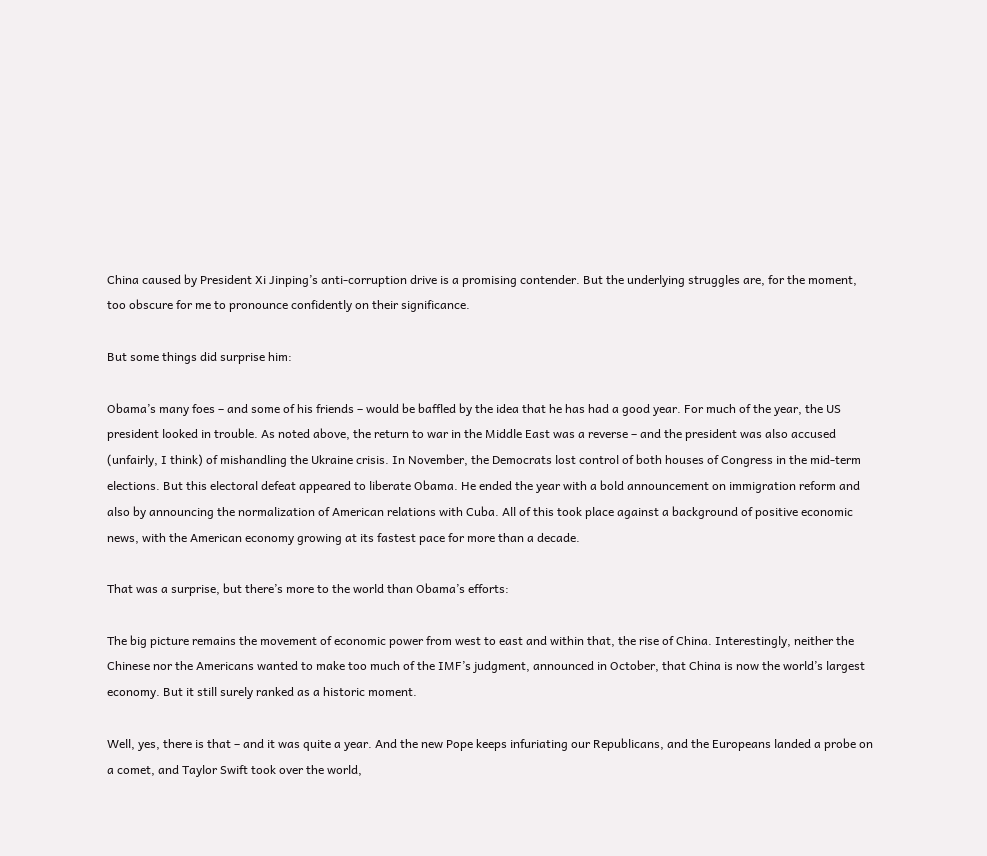China caused by President Xi Jinping’s anti-corruption drive is a promising contender. But the underlying struggles are, for the moment, too obscure for me to pronounce confidently on their significance.

But some things did surprise him:

Obama’s many foes – and some of his friends – would be baffled by the idea that he has had a good year. For much of the year, the US president looked in trouble. As noted above, the return to war in the Middle East was a reverse – and the president was also accused (unfairly, I think) of mishandling the Ukraine crisis. In November, the Democrats lost control of both houses of Congress in the mid-term elections. But this electoral defeat appeared to liberate Obama. He ended the year with a bold announcement on immigration reform and also by announcing the normalization of American relations with Cuba. All of this took place against a background of positive economic news, with the American economy growing at its fastest pace for more than a decade.

That was a surprise, but there’s more to the world than Obama’s efforts:

The big picture remains the movement of economic power from west to east and within that, the rise of China. Interestingly, neither the Chinese nor the Americans wanted to make too much of the IMF’s judgment, announced in October, that China is now the world’s largest economy. But it still surely ranked as a historic moment.

Well, yes, there is that – and it was quite a year. And the new Pope keeps infuriating our Republicans, and the Europeans landed a probe on a comet, and Taylor Swift took over the world,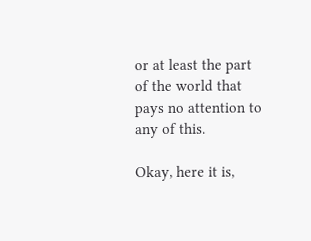or at least the part of the world that pays no attention to any of this.

Okay, here it is,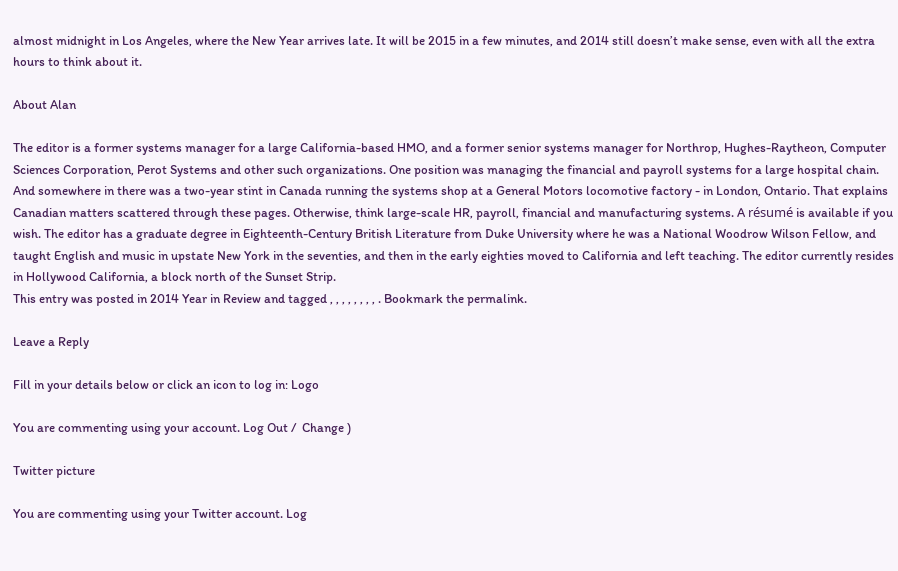almost midnight in Los Angeles, where the New Year arrives late. It will be 2015 in a few minutes, and 2014 still doesn’t make sense, even with all the extra hours to think about it.

About Alan

The editor is a former systems manager for a large California-based HMO, and a former senior systems manager for Northrop, Hughes-Raytheon, Computer Sciences Corporation, Perot Systems and other such organizations. One position was managing the financial and payroll systems for a large hospital chain. And somewhere in there was a two-year stint in Canada running the systems shop at a General Motors locomotive factory - in London, Ontario. That explains Canadian matters scattered through these pages. Otherwise, think large-scale HR, payroll, financial and manufacturing systems. A résumé is available if you wish. The editor has a graduate degree in Eighteenth-Century British Literature from Duke University where he was a National Woodrow Wilson Fellow, and taught English and music in upstate New York in the seventies, and then in the early eighties moved to California and left teaching. The editor currently resides in Hollywood California, a block north of the Sunset Strip.
This entry was posted in 2014 Year in Review and tagged , , , , , , , , . Bookmark the permalink.

Leave a Reply

Fill in your details below or click an icon to log in: Logo

You are commenting using your account. Log Out /  Change )

Twitter picture

You are commenting using your Twitter account. Log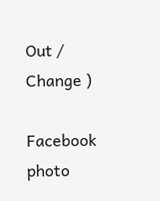Out /  Change )

Facebook photo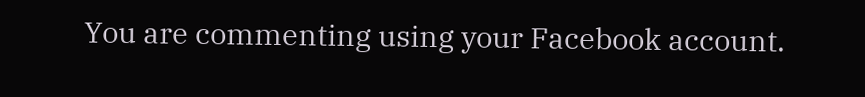You are commenting using your Facebook account.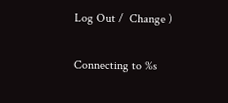Log Out /  Change )

Connecting to %s